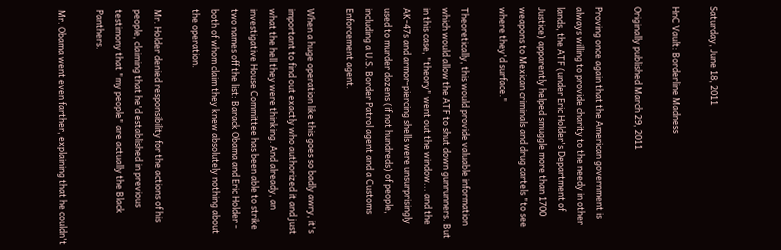Saturday, June 18, 2011

HnC Vault: Borderline Madness

Originally published March 29, 2011

Proving once again that the American government is always willing to provide charity to the needy in other lands, the ATF (under Eric Holder's Department of Justice) apparently helped smuggle more than 1700 weapons to Mexican criminals and drug cartels "to see where they'd surface."

Theoretically, this would provide valuable information which would allow the ATF to shut down gunrunners. But in this case, "theory" went out the window... and the AK-47s and armor-piercing shells were unsurprisingly used to murder dozens (if not hundreds) of people,
including a U.S. Border Patrol agent and a Customs Enforcement agent.

When a huge operation like this goes so badly awry, it's important to find out exactly who authorized it and just
what the hell they were thinking. And already, an investigative House Committee has been able to strike two names off the list: Barack Obama and Eric Holder - both of whom claim they knew absolutely nothing about the operation.

Mr. Holder denied responsibility for the actions of his people, claiming that he'd established in previous testimony that "my people" are actually the Black Panthers.

Mr. Obama went even farther, explaining that he couldn't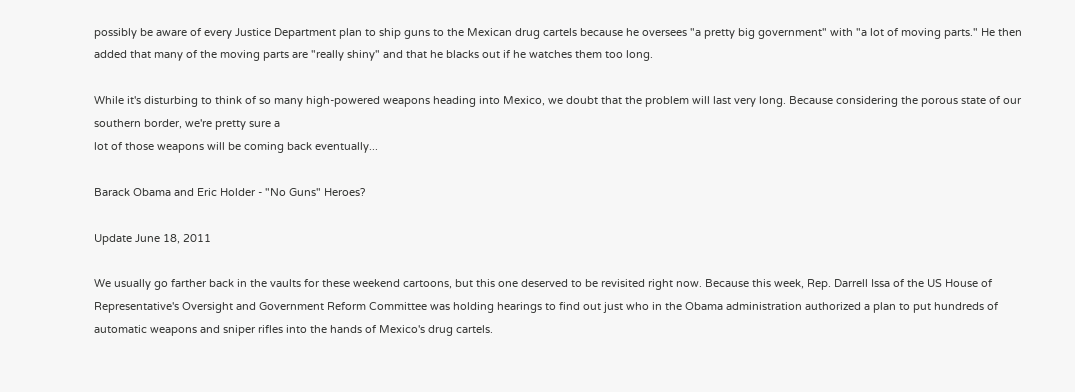possibly be aware of every Justice Department plan to ship guns to the Mexican drug cartels because he oversees "a pretty big government" with "a lot of moving parts." He then added that many of the moving parts are "really shiny" and that he blacks out if he watches them too long.

While it's disturbing to think of so many high-powered weapons heading into Mexico, we doubt that the problem will last very long. Because considering the porous state of our southern border, we're pretty sure a
lot of those weapons will be coming back eventually...

Barack Obama and Eric Holder - "No Guns" Heroes?

Update June 18, 2011

We usually go farther back in the vaults for these weekend cartoons, but this one deserved to be revisited right now. Because this week, Rep. Darrell Issa of the US House of Representative's Oversight and Government Reform Committee was holding hearings to find out just who in the Obama administration authorized a plan to put hundreds of automatic weapons and sniper rifles into the hands of Mexico's drug cartels.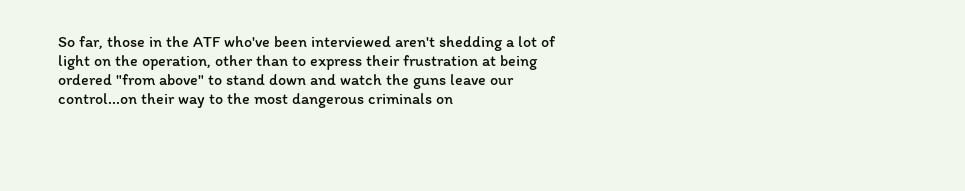So far, those in the ATF who've been interviewed aren't shedding a lot of light on the operation, other than to express their frustration at being ordered "from above" to stand down and watch the guns leave our control...on their way to the most dangerous criminals on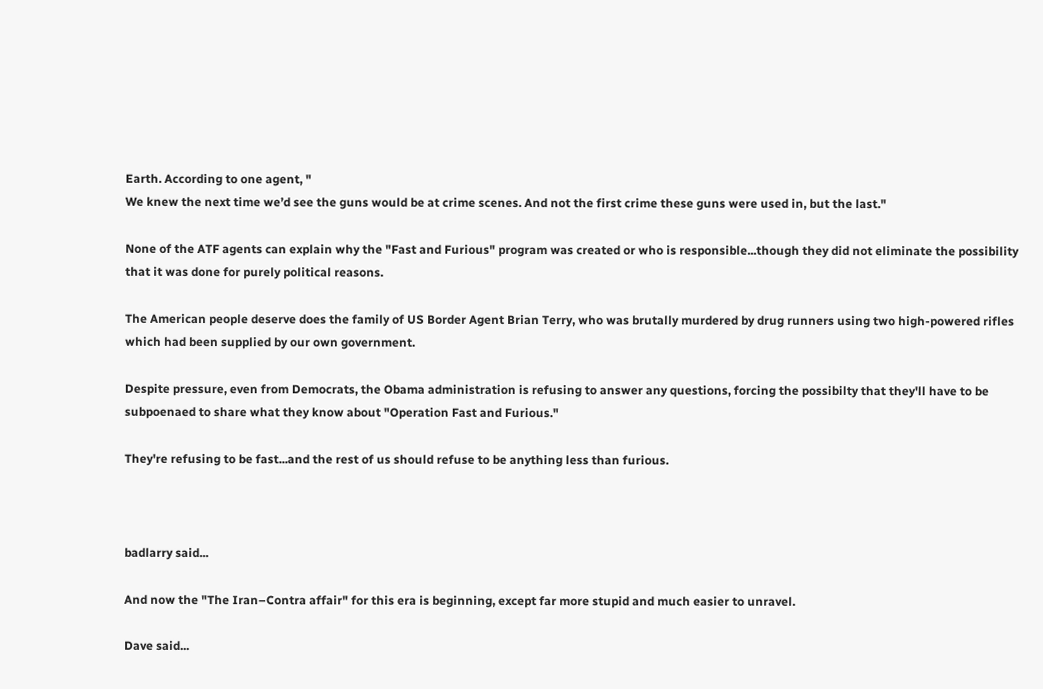Earth. According to one agent, "
We knew the next time we’d see the guns would be at crime scenes. And not the first crime these guns were used in, but the last."

None of the ATF agents can explain why the "Fast and Furious" program was created or who is responsible...though they did not eliminate the possibility that it was done for purely political reasons.

The American people deserve does the family of US Border Agent Brian Terry, who was brutally murdered by drug runners using two high-powered rifles which had been supplied by our own government.

Despite pressure, even from Democrats, the Obama administration is refusing to answer any questions, forcing the possibilty that they'll have to be subpoenaed to share what they know about "Operation Fast and Furious."

They're refusing to be fast...and the rest of us should refuse to be anything less than furious.



badlarry said...

And now the "The Iran–Contra affair" for this era is beginning, except far more stupid and much easier to unravel.

Dave said...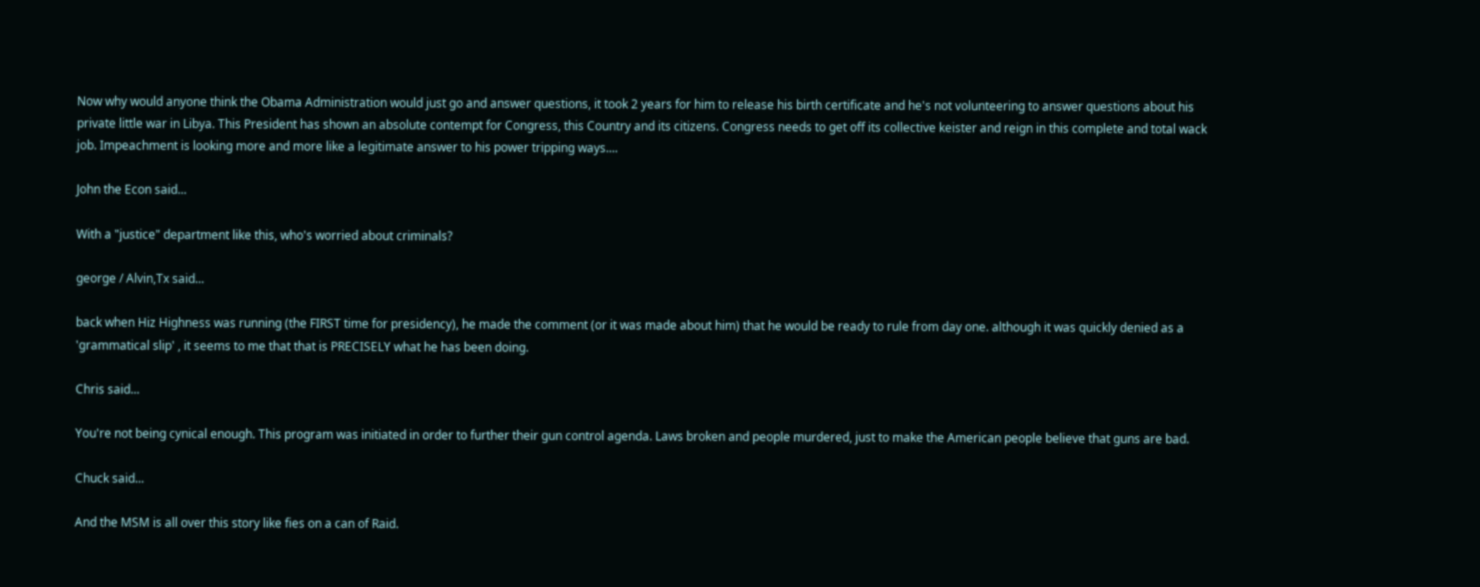Now why would anyone think the Obama Administration would just go and answer questions, it took 2 years for him to release his birth certificate and he's not volunteering to answer questions about his private little war in Libya. This President has shown an absolute contempt for Congress, this Country and its citizens. Congress needs to get off its collective keister and reign in this complete and total wack job. Impeachment is looking more and more like a legitimate answer to his power tripping ways....

John the Econ said...

With a "justice" department like this, who's worried about criminals?

george / Alvin,Tx said...

back when Hiz Highness was running (the FIRST time for presidency), he made the comment (or it was made about him) that he would be ready to rule from day one. although it was quickly denied as a 'grammatical slip' , it seems to me that that is PRECISELY what he has been doing.

Chris said...

You're not being cynical enough. This program was initiated in order to further their gun control agenda. Laws broken and people murdered, just to make the American people believe that guns are bad.

Chuck said...

And the MSM is all over this story like fies on a can of Raid.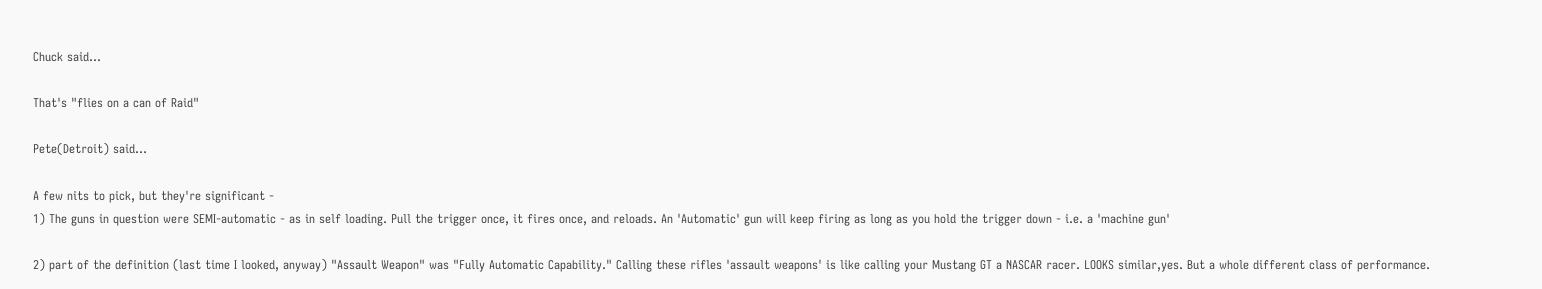Chuck said...

That's "flies on a can of Raid"

Pete(Detroit) said...

A few nits to pick, but they're significant -
1) The guns in question were SEMI-automatic - as in self loading. Pull the trigger once, it fires once, and reloads. An 'Automatic' gun will keep firing as long as you hold the trigger down - i.e. a 'machine gun'

2) part of the definition (last time I looked, anyway) "Assault Weapon" was "Fully Automatic Capability." Calling these rifles 'assault weapons' is like calling your Mustang GT a NASCAR racer. LOOKS similar,yes. But a whole different class of performance.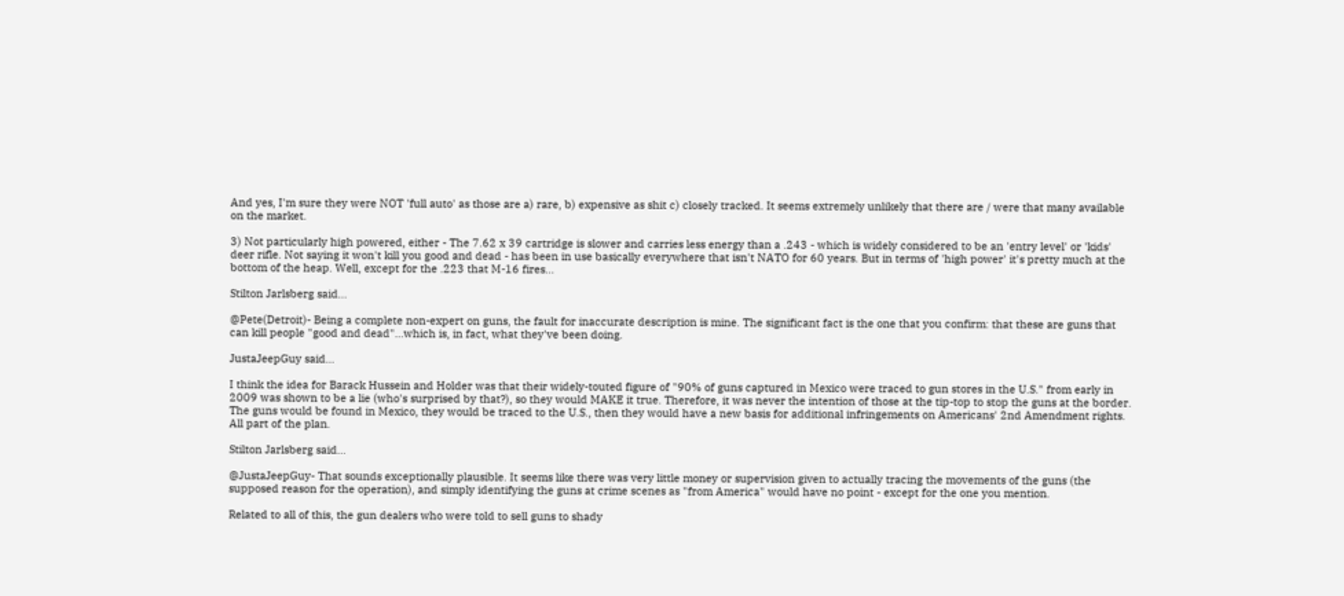And yes, I'm sure they were NOT 'full auto' as those are a) rare, b) expensive as shit c) closely tracked. It seems extremely unlikely that there are / were that many available on the market.

3) Not particularly high powered, either - The 7.62 x 39 cartridge is slower and carries less energy than a .243 - which is widely considered to be an 'entry level' or 'kids' deer rifle. Not saying it won't kill you good and dead - has been in use basically everywhere that isn't NATO for 60 years. But in terms of 'high power' it's pretty much at the bottom of the heap. Well, except for the .223 that M-16 fires...

Stilton Jarlsberg said...

@Pete(Detroit)- Being a complete non-expert on guns, the fault for inaccurate description is mine. The significant fact is the one that you confirm: that these are guns that can kill people "good and dead"...which is, in fact, what they've been doing.

JustaJeepGuy said...

I think the idea for Barack Hussein and Holder was that their widely-touted figure of "90% of guns captured in Mexico were traced to gun stores in the U.S." from early in 2009 was shown to be a lie (who's surprised by that?), so they would MAKE it true. Therefore, it was never the intention of those at the tip-top to stop the guns at the border. The guns would be found in Mexico, they would be traced to the U.S., then they would have a new basis for additional infringements on Americans' 2nd Amendment rights. All part of the plan.

Stilton Jarlsberg said...

@JustaJeepGuy- That sounds exceptionally plausible. It seems like there was very little money or supervision given to actually tracing the movements of the guns (the supposed reason for the operation), and simply identifying the guns at crime scenes as "from America" would have no point - except for the one you mention.

Related to all of this, the gun dealers who were told to sell guns to shady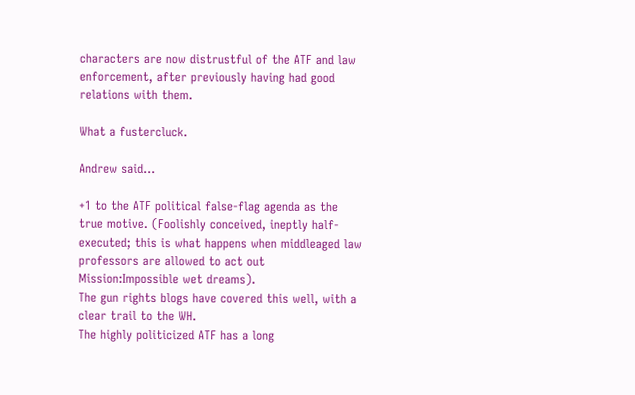characters are now distrustful of the ATF and law enforcement, after previously having had good relations with them.

What a fustercluck.

Andrew said...

+1 to the ATF political false-flag agenda as the true motive. (Foolishly conceived, ineptly half-executed; this is what happens when middleaged law professors are allowed to act out Mission:Impossible wet dreams).
The gun rights blogs have covered this well, with a clear trail to the WH.
The highly politicized ATF has a long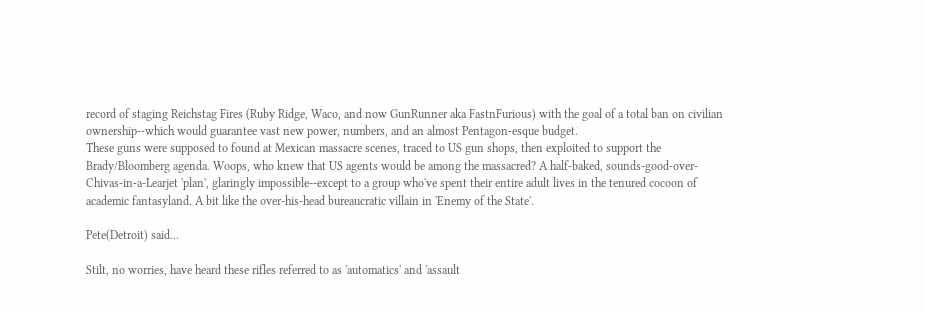record of staging Reichstag Fires (Ruby Ridge, Waco, and now GunRunner aka FastnFurious) with the goal of a total ban on civilian ownership--which would guarantee vast new power, numbers, and an almost Pentagon-esque budget.
These guns were supposed to found at Mexican massacre scenes, traced to US gun shops, then exploited to support the Brady/Bloomberg agenda. Woops, who knew that US agents would be among the massacred? A half-baked, sounds-good-over-Chivas-in-a-Learjet 'plan', glaringly impossible--except to a group who've spent their entire adult lives in the tenured cocoon of academic fantasyland. A bit like the over-his-head bureaucratic villain in 'Enemy of the State'.

Pete(Detroit) said...

Stilt, no worries, have heard these rifles referred to as 'automatics' and 'assault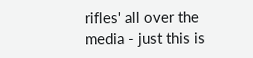rifles' all over the media - just this is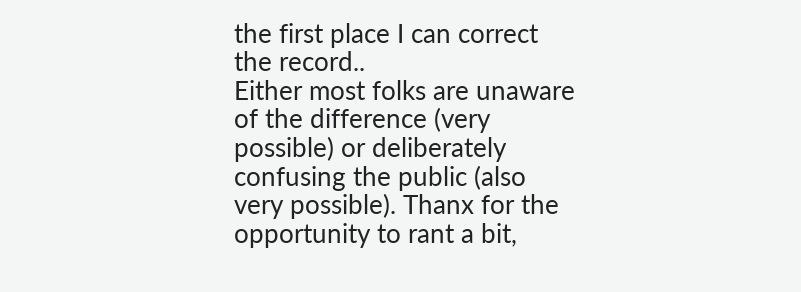the first place I can correct the record..
Either most folks are unaware of the difference (very possible) or deliberately confusing the public (also very possible). Thanx for the opportunity to rant a bit,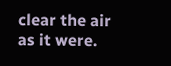clear the air as it were.